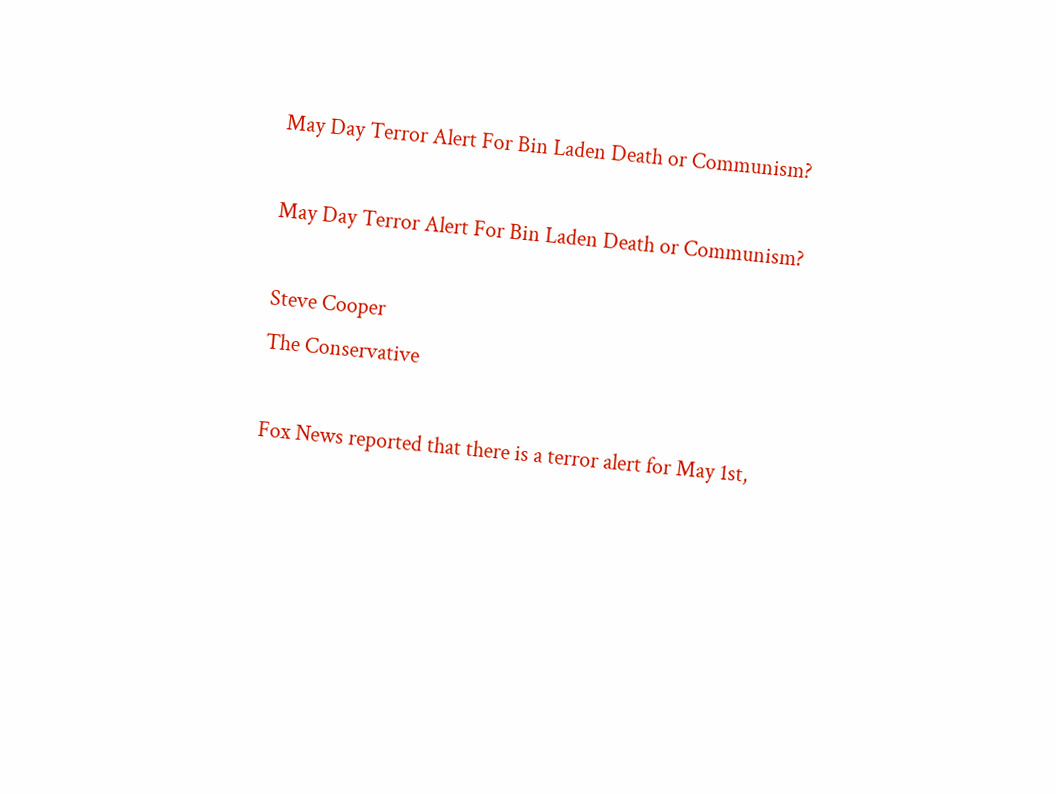May Day Terror Alert For Bin Laden Death or Communism?

May Day Terror Alert For Bin Laden Death or Communism?

Steve Cooper
The Conservative

Fox News reported that there is a terror alert for May 1st,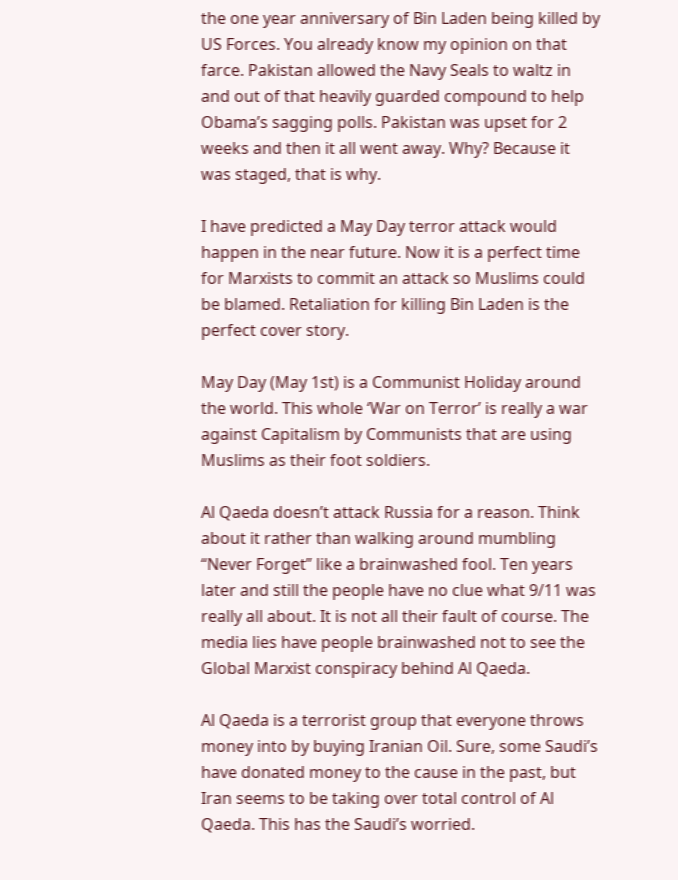the one year anniversary of Bin Laden being killed by US Forces. You already know my opinion on that farce. Pakistan allowed the Navy Seals to waltz in and out of that heavily guarded compound to help Obama’s sagging polls. Pakistan was upset for 2 weeks and then it all went away. Why? Because it was staged, that is why.

I have predicted a May Day terror attack would happen in the near future. Now it is a perfect time for Marxists to commit an attack so Muslims could be blamed. Retaliation for killing Bin Laden is the perfect cover story.

May Day (May 1st) is a Communist Holiday around the world. This whole ‘War on Terror’ is really a war against Capitalism by Communists that are using Muslims as their foot soldiers.

Al Qaeda doesn’t attack Russia for a reason. Think about it rather than walking around mumbling “Never Forget” like a brainwashed fool. Ten years later and still the people have no clue what 9/11 was really all about. It is not all their fault of course. The media lies have people brainwashed not to see the Global Marxist conspiracy behind Al Qaeda.

Al Qaeda is a terrorist group that everyone throws money into by buying Iranian Oil. Sure, some Saudi’s have donated money to the cause in the past, but Iran seems to be taking over total control of Al Qaeda. This has the Saudi’s worried.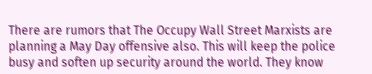There are rumors that The Occupy Wall Street Marxists are planning a May Day offensive also. This will keep the police busy and soften up security around the world. They know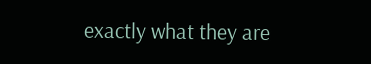exactly what they are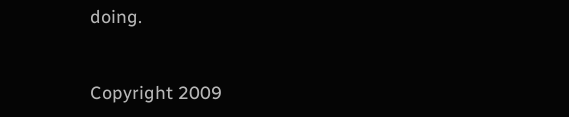doing.


Copyright 2009